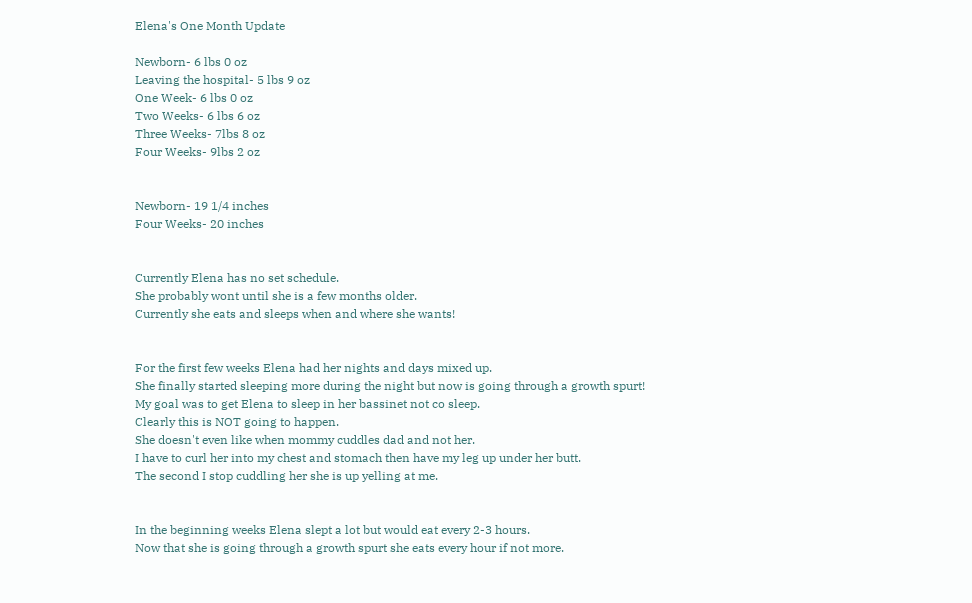Elena's One Month Update

Newborn- 6 lbs 0 oz
Leaving the hospital- 5 lbs 9 oz
One Week- 6 lbs 0 oz
Two Weeks- 6 lbs 6 oz
Three Weeks- 7lbs 8 oz
Four Weeks- 9lbs 2 oz


Newborn- 19 1/4 inches
Four Weeks- 20 inches


Currently Elena has no set schedule.
She probably wont until she is a few months older.
Currently she eats and sleeps when and where she wants!


For the first few weeks Elena had her nights and days mixed up.
She finally started sleeping more during the night but now is going through a growth spurt!
My goal was to get Elena to sleep in her bassinet not co sleep.
Clearly this is NOT going to happen.
She doesn't even like when mommy cuddles dad and not her.
I have to curl her into my chest and stomach then have my leg up under her butt.
The second I stop cuddling her she is up yelling at me.


In the beginning weeks Elena slept a lot but would eat every 2-3 hours.
Now that she is going through a growth spurt she eats every hour if not more.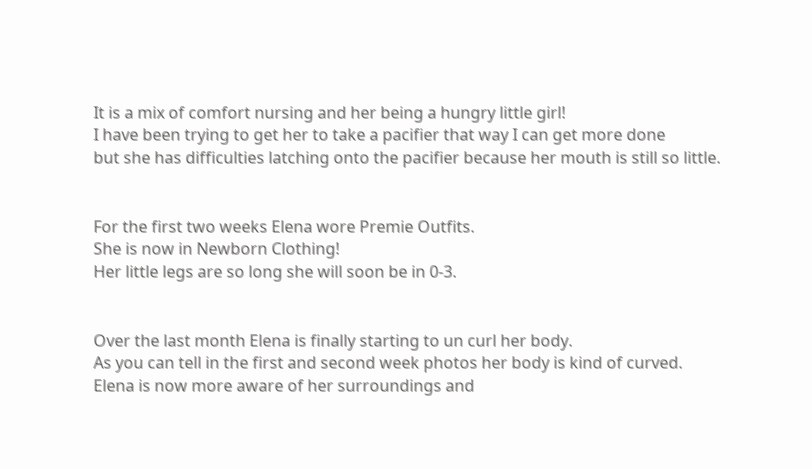It is a mix of comfort nursing and her being a hungry little girl!
I have been trying to get her to take a pacifier that way I can get more done
but she has difficulties latching onto the pacifier because her mouth is still so little.


For the first two weeks Elena wore Premie Outfits.
She is now in Newborn Clothing!
Her little legs are so long she will soon be in 0-3.


Over the last month Elena is finally starting to un curl her body.
As you can tell in the first and second week photos her body is kind of curved.
Elena is now more aware of her surroundings and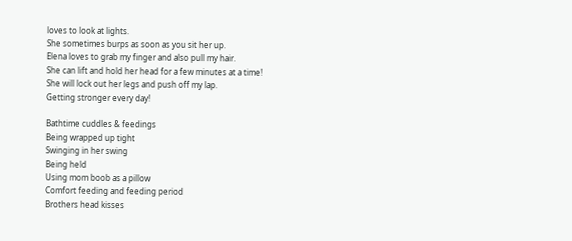loves to look at lights.
She sometimes burps as soon as you sit her up.
Elena loves to grab my finger and also pull my hair.
She can lift and hold her head for a few minutes at a time!
She will lock out her legs and push off my lap.
Getting stronger every day!

Bathtime cuddles & feedings
Being wrapped up tight
Swinging in her swing
Being held
Using mom boob as a pillow
Comfort feeding and feeding period
Brothers head kisses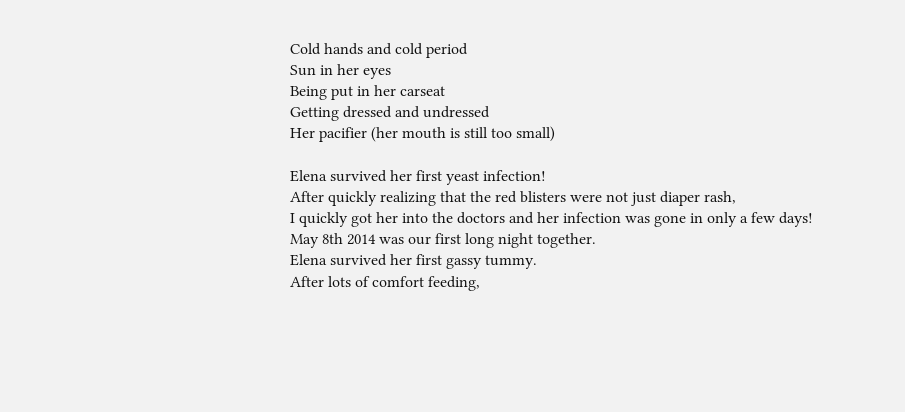Cold hands and cold period
Sun in her eyes
Being put in her carseat
Getting dressed and undressed
Her pacifier (her mouth is still too small)

Elena survived her first yeast infection!
After quickly realizing that the red blisters were not just diaper rash,
I quickly got her into the doctors and her infection was gone in only a few days!
May 8th 2014 was our first long night together.
Elena survived her first gassy tummy.
After lots of comfort feeding,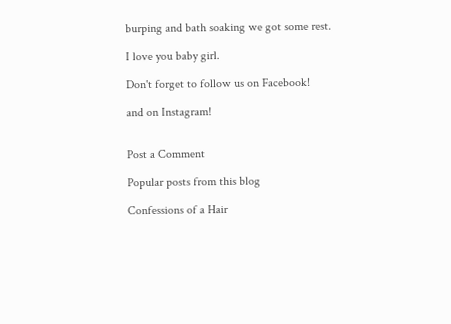burping and bath soaking we got some rest.

I love you baby girl.

Don't forget to follow us on Facebook!

and on Instagram!


Post a Comment

Popular posts from this blog

Confessions of a Hair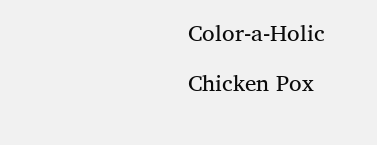Color-a-Holic

Chicken Pox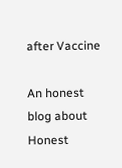after Vaccine

An honest blog about Honest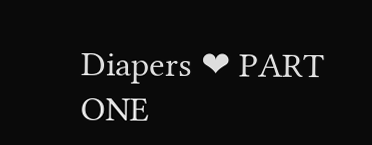Diapers ❤ PART ONE